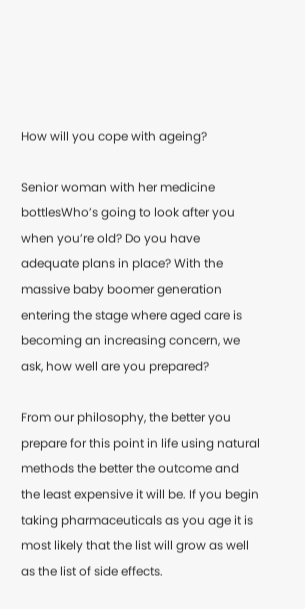How will you cope with ageing?

Senior woman with her medicine bottlesWho’s going to look after you when you’re old? Do you have adequate plans in place? With the massive baby boomer generation entering the stage where aged care is becoming an increasing concern, we ask, how well are you prepared?

From our philosophy, the better you prepare for this point in life using natural methods the better the outcome and the least expensive it will be. If you begin taking pharmaceuticals as you age it is most likely that the list will grow as well as the list of side effects.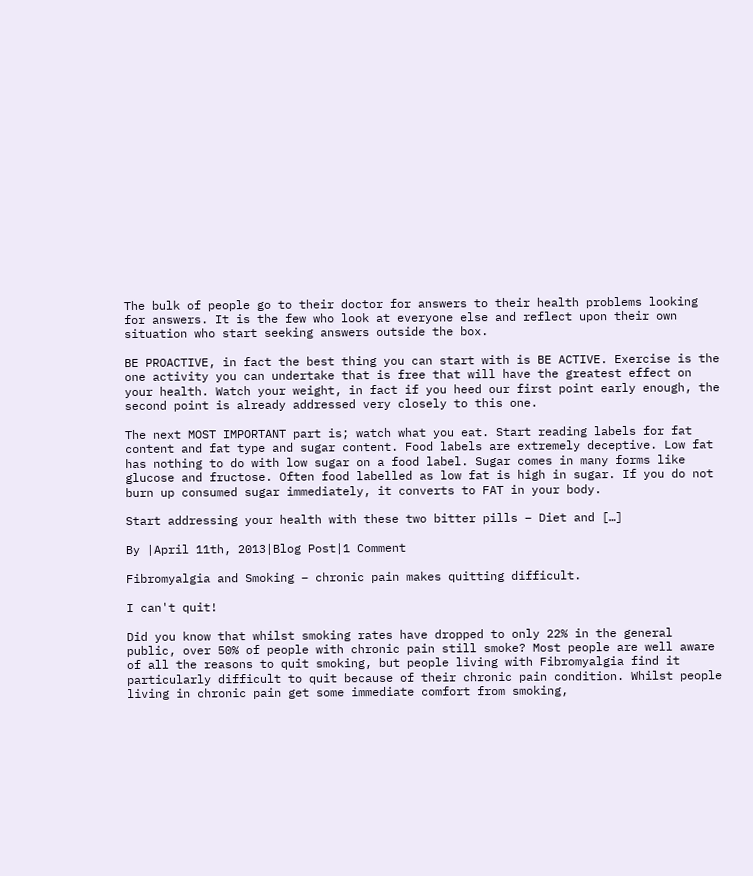The bulk of people go to their doctor for answers to their health problems looking for answers. It is the few who look at everyone else and reflect upon their own situation who start seeking answers outside the box.

BE PROACTIVE, in fact the best thing you can start with is BE ACTIVE. Exercise is the one activity you can undertake that is free that will have the greatest effect on your health. Watch your weight, in fact if you heed our first point early enough, the second point is already addressed very closely to this one.

The next MOST IMPORTANT part is; watch what you eat. Start reading labels for fat content and fat type and sugar content. Food labels are extremely deceptive. Low fat has nothing to do with low sugar on a food label. Sugar comes in many forms like glucose and fructose. Often food labelled as low fat is high in sugar. If you do not burn up consumed sugar immediately, it converts to FAT in your body.

Start addressing your health with these two bitter pills – Diet and […]

By |April 11th, 2013|Blog Post|1 Comment

Fibromyalgia and Smoking – chronic pain makes quitting difficult.

I can't quit!

Did you know that whilst smoking rates have dropped to only 22% in the general public, over 50% of people with chronic pain still smoke? Most people are well aware of all the reasons to quit smoking, but people living with Fibromyalgia find it particularly difficult to quit because of their chronic pain condition. Whilst people living in chronic pain get some immediate comfort from smoking,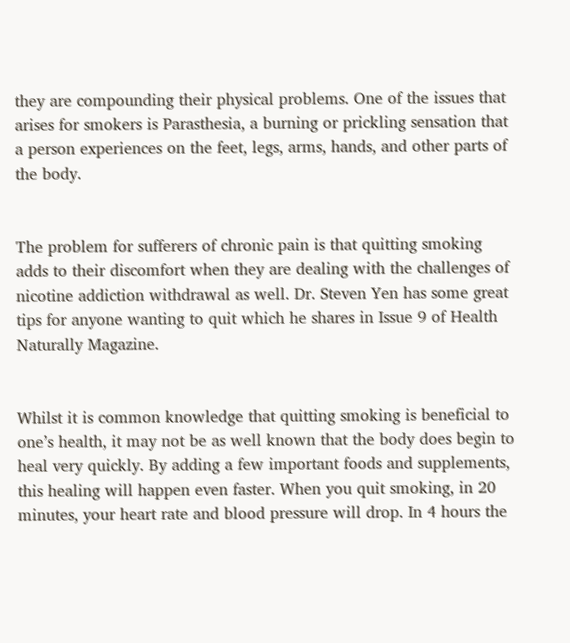they are compounding their physical problems. One of the issues that arises for smokers is Parasthesia, a burning or prickling sensation that a person experiences on the feet, legs, arms, hands, and other parts of the body.


The problem for sufferers of chronic pain is that quitting smoking adds to their discomfort when they are dealing with the challenges of nicotine addiction withdrawal as well. Dr. Steven Yen has some great tips for anyone wanting to quit which he shares in Issue 9 of Health Naturally Magazine.


Whilst it is common knowledge that quitting smoking is beneficial to one’s health, it may not be as well known that the body does begin to heal very quickly. By adding a few important foods and supplements, this healing will happen even faster. When you quit smoking, in 20 minutes, your heart rate and blood pressure will drop. In 4 hours the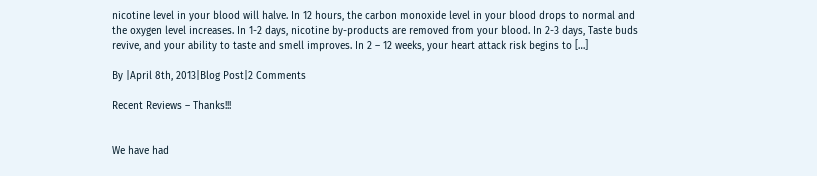nicotine level in your blood will halve. In 12 hours, the carbon monoxide level in your blood drops to normal and the oxygen level increases. In 1-2 days, nicotine by-products are removed from your blood. In 2-3 days, Taste buds revive, and your ability to taste and smell improves. In 2 – 12 weeks, your heart attack risk begins to […]

By |April 8th, 2013|Blog Post|2 Comments

Recent Reviews – Thanks!!!


We have had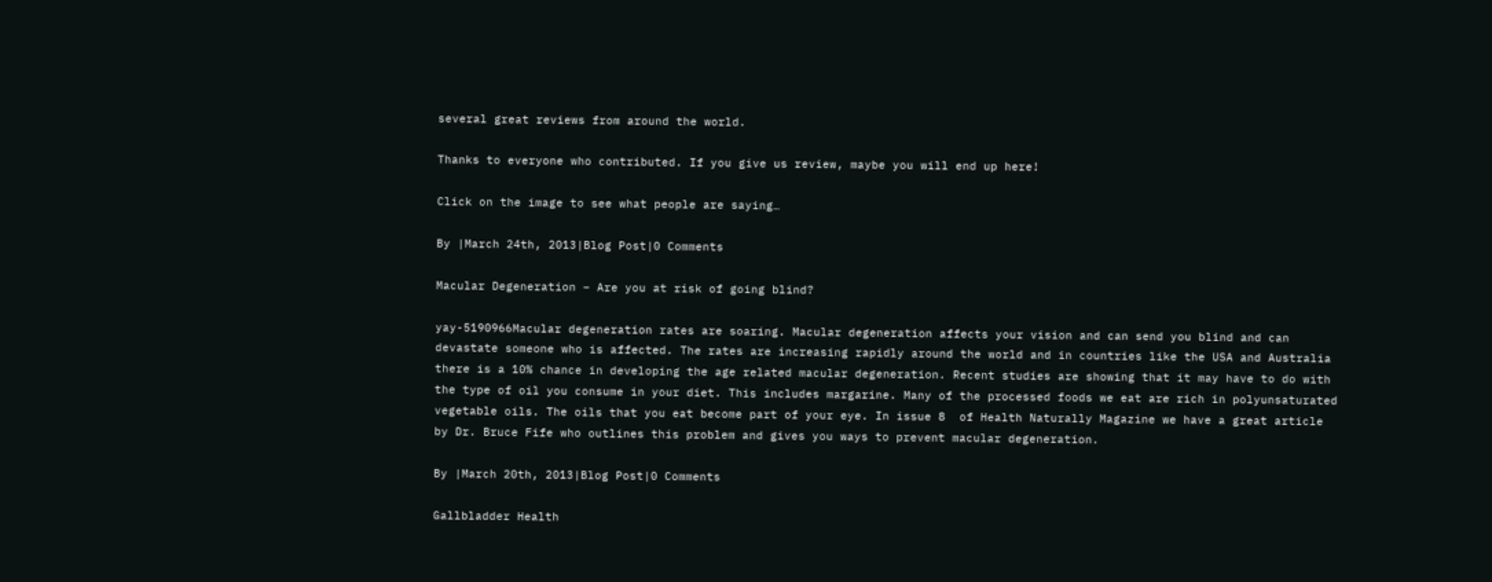several great reviews from around the world.

Thanks to everyone who contributed. If you give us review, maybe you will end up here!

Click on the image to see what people are saying…

By |March 24th, 2013|Blog Post|0 Comments

Macular Degeneration – Are you at risk of going blind?

yay-5190966Macular degeneration rates are soaring. Macular degeneration affects your vision and can send you blind and can devastate someone who is affected. The rates are increasing rapidly around the world and in countries like the USA and Australia there is a 10% chance in developing the age related macular degeneration. Recent studies are showing that it may have to do with the type of oil you consume in your diet. This includes margarine. Many of the processed foods we eat are rich in polyunsaturated vegetable oils. The oils that you eat become part of your eye. In issue 8  of Health Naturally Magazine we have a great article by Dr. Bruce Fife who outlines this problem and gives you ways to prevent macular degeneration.

By |March 20th, 2013|Blog Post|0 Comments

Gallbladder Health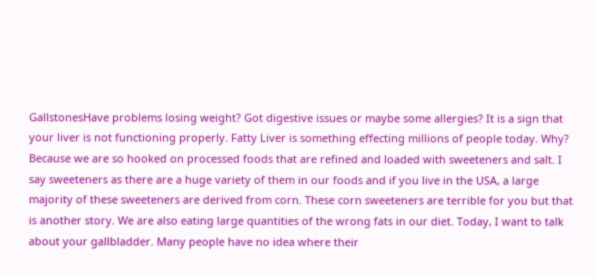GallstonesHave problems losing weight? Got digestive issues or maybe some allergies? It is a sign that your liver is not functioning properly. Fatty Liver is something effecting millions of people today. Why? Because we are so hooked on processed foods that are refined and loaded with sweeteners and salt. I say sweeteners as there are a huge variety of them in our foods and if you live in the USA, a large majority of these sweeteners are derived from corn. These corn sweeteners are terrible for you but that is another story. We are also eating large quantities of the wrong fats in our diet. Today, I want to talk about your gallbladder. Many people have no idea where their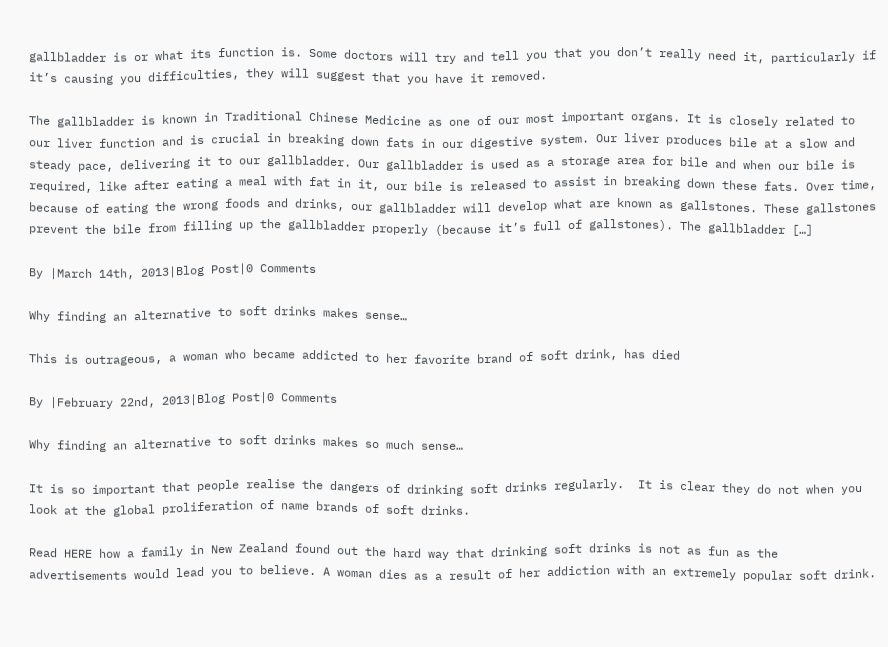gallbladder is or what its function is. Some doctors will try and tell you that you don’t really need it, particularly if it’s causing you difficulties, they will suggest that you have it removed.

The gallbladder is known in Traditional Chinese Medicine as one of our most important organs. It is closely related to our liver function and is crucial in breaking down fats in our digestive system. Our liver produces bile at a slow and steady pace, delivering it to our gallbladder. Our gallbladder is used as a storage area for bile and when our bile is required, like after eating a meal with fat in it, our bile is released to assist in breaking down these fats. Over time, because of eating the wrong foods and drinks, our gallbladder will develop what are known as gallstones. These gallstones prevent the bile from filling up the gallbladder properly (because it’s full of gallstones). The gallbladder […]

By |March 14th, 2013|Blog Post|0 Comments

Why finding an alternative to soft drinks makes sense…

This is outrageous, a woman who became addicted to her favorite brand of soft drink, has died

By |February 22nd, 2013|Blog Post|0 Comments

Why finding an alternative to soft drinks makes so much sense…

It is so important that people realise the dangers of drinking soft drinks regularly.  It is clear they do not when you look at the global proliferation of name brands of soft drinks.

Read HERE how a family in New Zealand found out the hard way that drinking soft drinks is not as fun as the advertisements would lead you to believe. A woman dies as a result of her addiction with an extremely popular soft drink.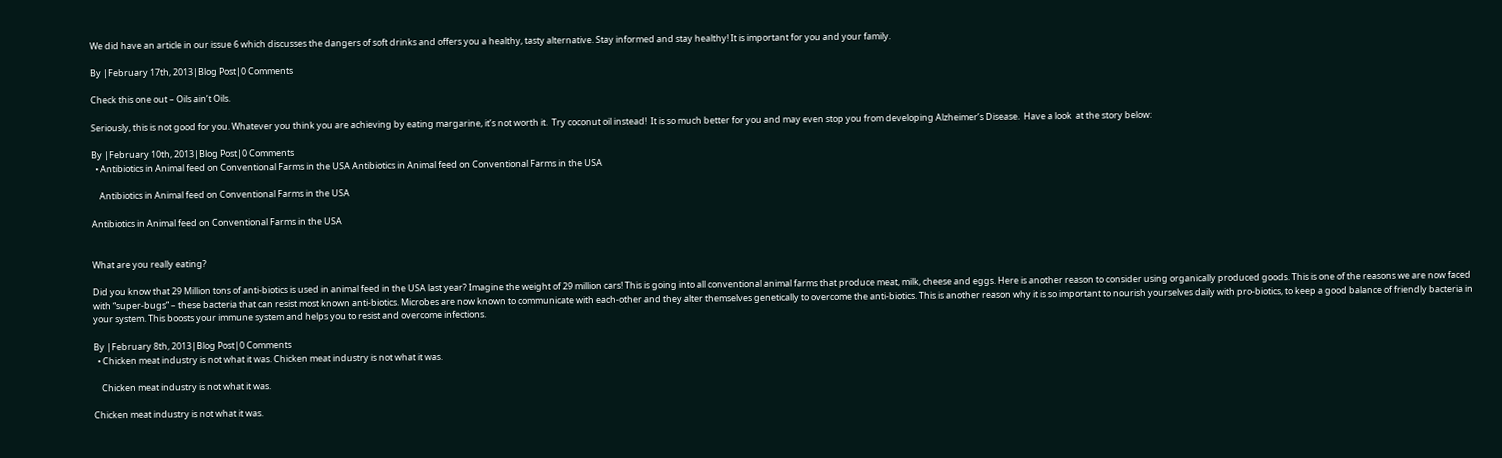We did have an article in our issue 6 which discusses the dangers of soft drinks and offers you a healthy, tasty alternative. Stay informed and stay healthy! It is important for you and your family.

By |February 17th, 2013|Blog Post|0 Comments

Check this one out – Oils ain’t Oils.

Seriously, this is not good for you. Whatever you think you are achieving by eating margarine, it’s not worth it.  Try coconut oil instead!  It is so much better for you and may even stop you from developing Alzheimer’s Disease.  Have a look  at the story below:

By |February 10th, 2013|Blog Post|0 Comments
  • Antibiotics in Animal feed on Conventional Farms in the USA Antibiotics in Animal feed on Conventional Farms in the USA

    Antibiotics in Animal feed on Conventional Farms in the USA

Antibiotics in Animal feed on Conventional Farms in the USA


What are you really eating?

Did you know that 29 Million tons of anti-biotics is used in animal feed in the USA last year? Imagine the weight of 29 million cars! This is going into all conventional animal farms that produce meat, milk, cheese and eggs. Here is another reason to consider using organically produced goods. This is one of the reasons we are now faced with “super-bugs” – these bacteria that can resist most known anti-biotics. Microbes are now known to communicate with each-other and they alter themselves genetically to overcome the anti-biotics. This is another reason why it is so important to nourish yourselves daily with pro-biotics, to keep a good balance of friendly bacteria in your system. This boosts your immune system and helps you to resist and overcome infections.

By |February 8th, 2013|Blog Post|0 Comments
  • Chicken meat industry is not what it was. Chicken meat industry is not what it was.

    Chicken meat industry is not what it was.

Chicken meat industry is not what it was.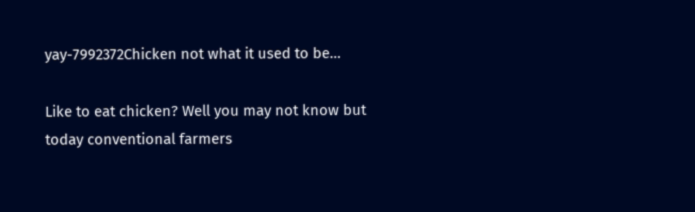yay-7992372Chicken not what it used to be…

Like to eat chicken? Well you may not know but today conventional farmers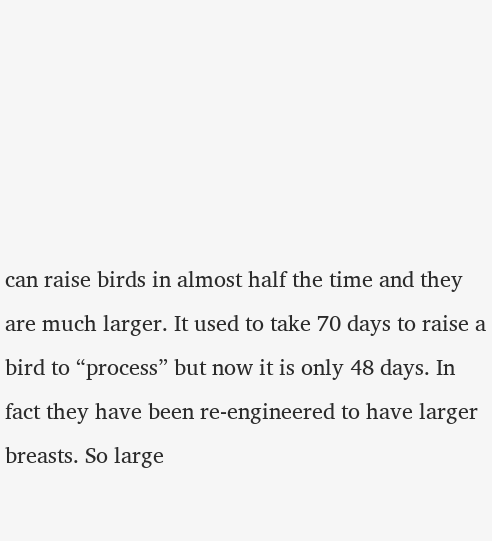can raise birds in almost half the time and they are much larger. It used to take 70 days to raise a bird to “process” but now it is only 48 days. In fact they have been re-engineered to have larger breasts. So large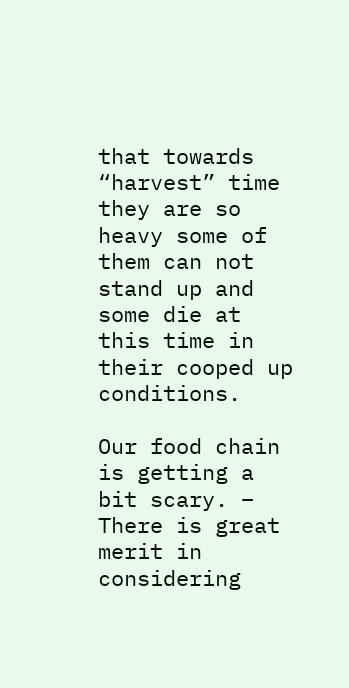that towards “harvest” time they are so heavy some of them can not stand up and some die at this time in their cooped up conditions.

Our food chain is getting a bit scary. – There is great merit in considering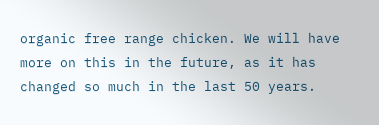organic free range chicken. We will have more on this in the future, as it has changed so much in the last 50 years.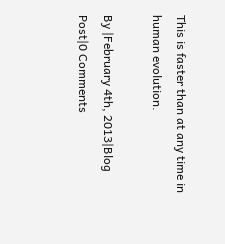This is faster than at any time in human evolution.

By |February 4th, 2013|Blog Post|0 Comments